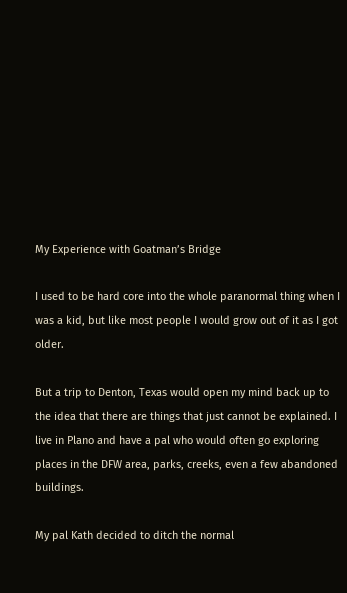My Experience with Goatman’s Bridge

I used to be hard core into the whole paranormal thing when I was a kid, but like most people I would grow out of it as I got older.

But a trip to Denton, Texas would open my mind back up to the idea that there are things that just cannot be explained. I live in Plano and have a pal who would often go exploring places in the DFW area, parks, creeks, even a few abandoned buildings.

My pal Kath decided to ditch the normal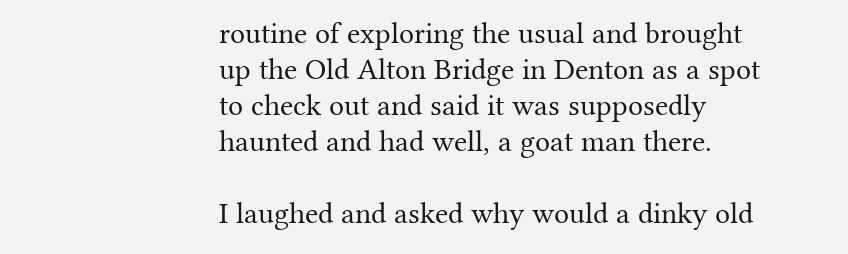routine of exploring the usual and brought up the Old Alton Bridge in Denton as a spot to check out and said it was supposedly haunted and had well, a goat man there.

I laughed and asked why would a dinky old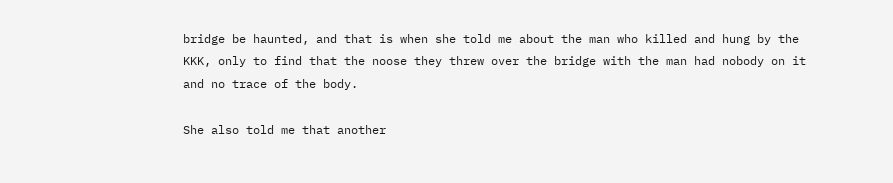bridge be haunted, and that is when she told me about the man who killed and hung by the KKK, only to find that the noose they threw over the bridge with the man had nobody on it and no trace of the body.

She also told me that another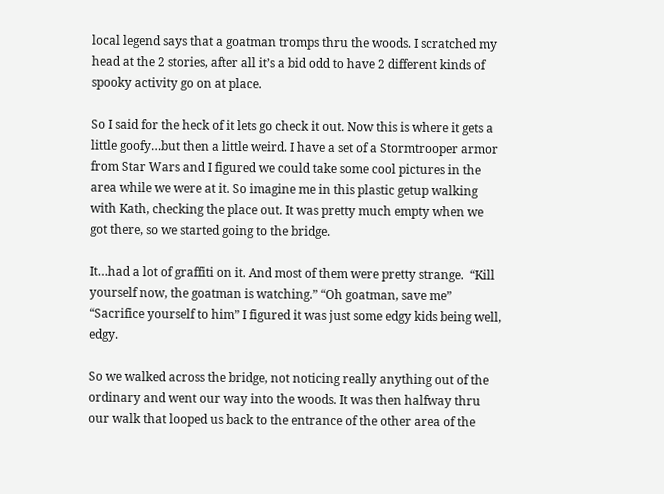local legend says that a goatman tromps thru the woods. I scratched my head at the 2 stories, after all it’s a bid odd to have 2 different kinds of spooky activity go on at place.

So I said for the heck of it lets go check it out. Now this is where it gets a little goofy…but then a little weird. I have a set of a Stormtrooper armor from Star Wars and I figured we could take some cool pictures in the area while we were at it. So imagine me in this plastic getup walking with Kath, checking the place out. It was pretty much empty when we got there, so we started going to the bridge.

It…had a lot of graffiti on it. And most of them were pretty strange.  “Kill yourself now, the goatman is watching.” “Oh goatman, save me” “Sacrifice yourself to him” I figured it was just some edgy kids being well, edgy.

So we walked across the bridge, not noticing really anything out of the ordinary and went our way into the woods. It was then halfway thru our walk that looped us back to the entrance of the other area of the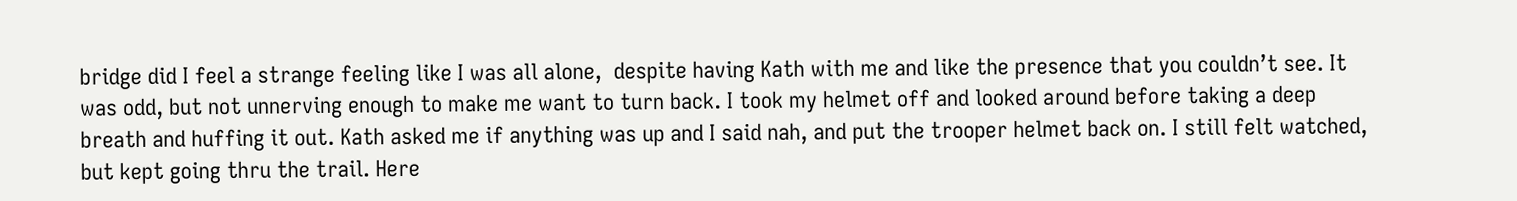bridge did I feel a strange feeling like I was all alone,  despite having Kath with me and like the presence that you couldn’t see. It was odd, but not unnerving enough to make me want to turn back. I took my helmet off and looked around before taking a deep breath and huffing it out. Kath asked me if anything was up and I said nah, and put the trooper helmet back on. I still felt watched, but kept going thru the trail. Here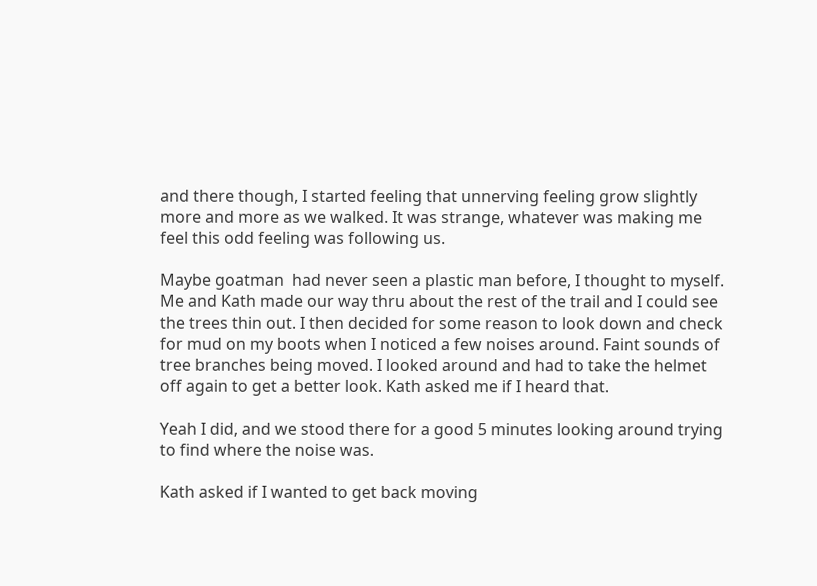and there though, I started feeling that unnerving feeling grow slightly more and more as we walked. It was strange, whatever was making me feel this odd feeling was following us.

Maybe goatman  had never seen a plastic man before, I thought to myself. Me and Kath made our way thru about the rest of the trail and I could see the trees thin out. I then decided for some reason to look down and check for mud on my boots when I noticed a few noises around. Faint sounds of tree branches being moved. I looked around and had to take the helmet off again to get a better look. Kath asked me if I heard that.

Yeah I did, and we stood there for a good 5 minutes looking around trying to find where the noise was.

Kath asked if I wanted to get back moving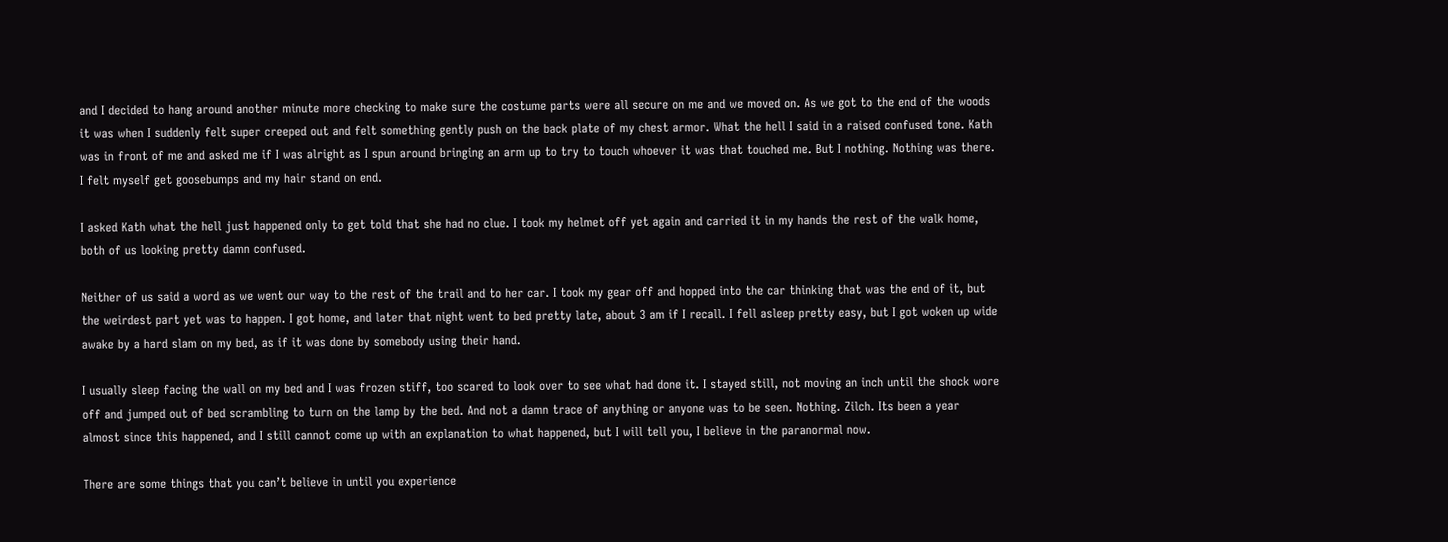and I decided to hang around another minute more checking to make sure the costume parts were all secure on me and we moved on. As we got to the end of the woods it was when I suddenly felt super creeped out and felt something gently push on the back plate of my chest armor. What the hell I said in a raised confused tone. Kath was in front of me and asked me if I was alright as I spun around bringing an arm up to try to touch whoever it was that touched me. But I nothing. Nothing was there. I felt myself get goosebumps and my hair stand on end.

I asked Kath what the hell just happened only to get told that she had no clue. I took my helmet off yet again and carried it in my hands the rest of the walk home, both of us looking pretty damn confused.

Neither of us said a word as we went our way to the rest of the trail and to her car. I took my gear off and hopped into the car thinking that was the end of it, but the weirdest part yet was to happen. I got home, and later that night went to bed pretty late, about 3 am if I recall. I fell asleep pretty easy, but I got woken up wide awake by a hard slam on my bed, as if it was done by somebody using their hand.

I usually sleep facing the wall on my bed and I was frozen stiff, too scared to look over to see what had done it. I stayed still, not moving an inch until the shock wore off and jumped out of bed scrambling to turn on the lamp by the bed. And not a damn trace of anything or anyone was to be seen. Nothing. Zilch. Its been a year almost since this happened, and I still cannot come up with an explanation to what happened, but I will tell you, I believe in the paranormal now.

There are some things that you can’t believe in until you experience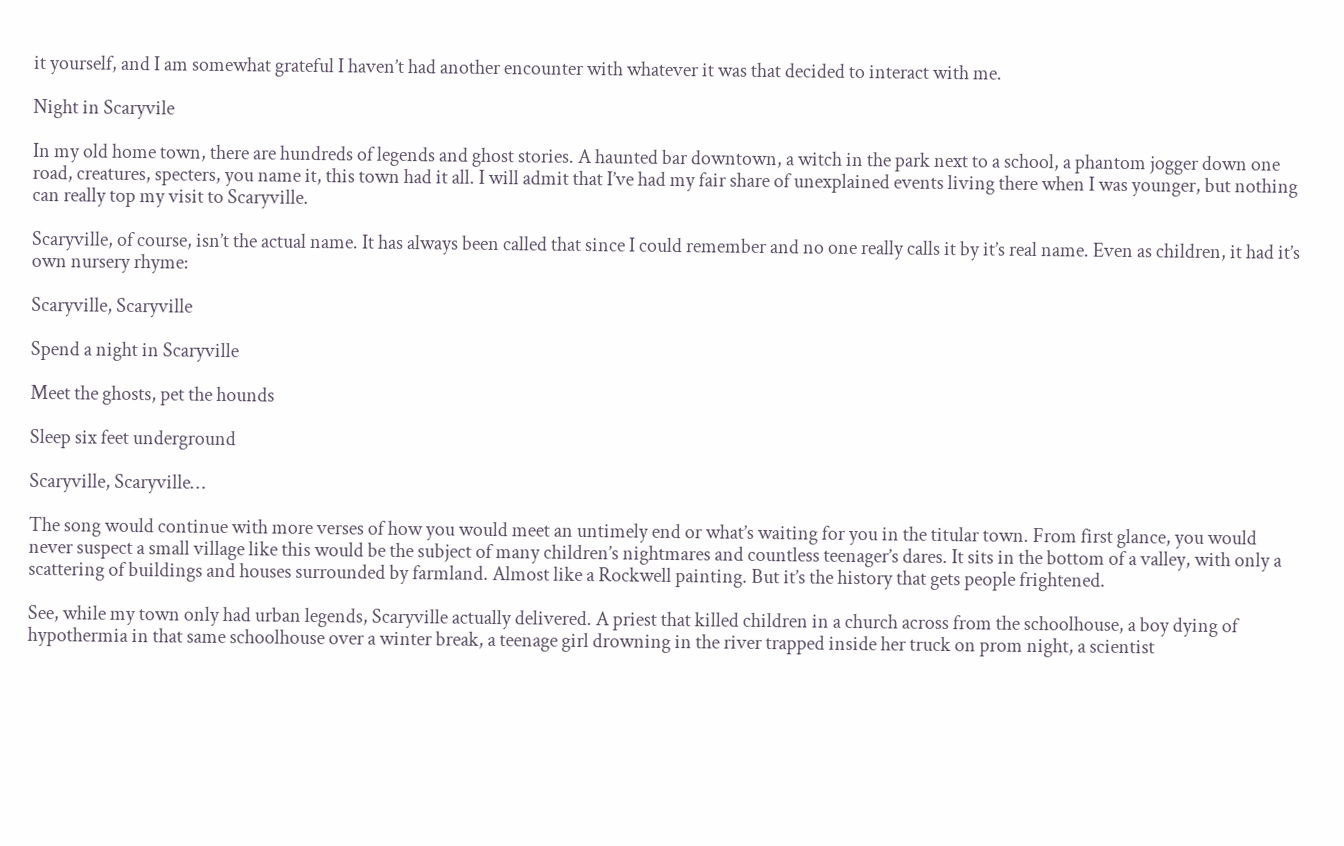it yourself, and I am somewhat grateful I haven’t had another encounter with whatever it was that decided to interact with me.

Night in Scaryvile

In my old home town, there are hundreds of legends and ghost stories. A haunted bar downtown, a witch in the park next to a school, a phantom jogger down one road, creatures, specters, you name it, this town had it all. I will admit that I’ve had my fair share of unexplained events living there when I was younger, but nothing can really top my visit to Scaryville.

Scaryville, of course, isn’t the actual name. It has always been called that since I could remember and no one really calls it by it’s real name. Even as children, it had it’s own nursery rhyme:

Scaryville, Scaryville

Spend a night in Scaryville

Meet the ghosts, pet the hounds

Sleep six feet underground

Scaryville, Scaryville…

The song would continue with more verses of how you would meet an untimely end or what’s waiting for you in the titular town. From first glance, you would never suspect a small village like this would be the subject of many children’s nightmares and countless teenager’s dares. It sits in the bottom of a valley, with only a scattering of buildings and houses surrounded by farmland. Almost like a Rockwell painting. But it’s the history that gets people frightened.

See, while my town only had urban legends, Scaryville actually delivered. A priest that killed children in a church across from the schoolhouse, a boy dying of hypothermia in that same schoolhouse over a winter break, a teenage girl drowning in the river trapped inside her truck on prom night, a scientist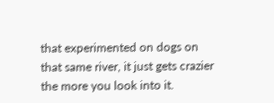that experimented on dogs on that same river, it just gets crazier the more you look into it.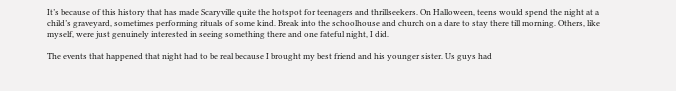It’s because of this history that has made Scaryville quite the hotspot for teenagers and thrillseekers. On Halloween, teens would spend the night at a child’s graveyard, sometimes performing rituals of some kind. Break into the schoolhouse and church on a dare to stay there till morning. Others, like myself, were just genuinely interested in seeing something there and one fateful night, I did.

The events that happened that night had to be real because I brought my best friend and his younger sister. Us guys had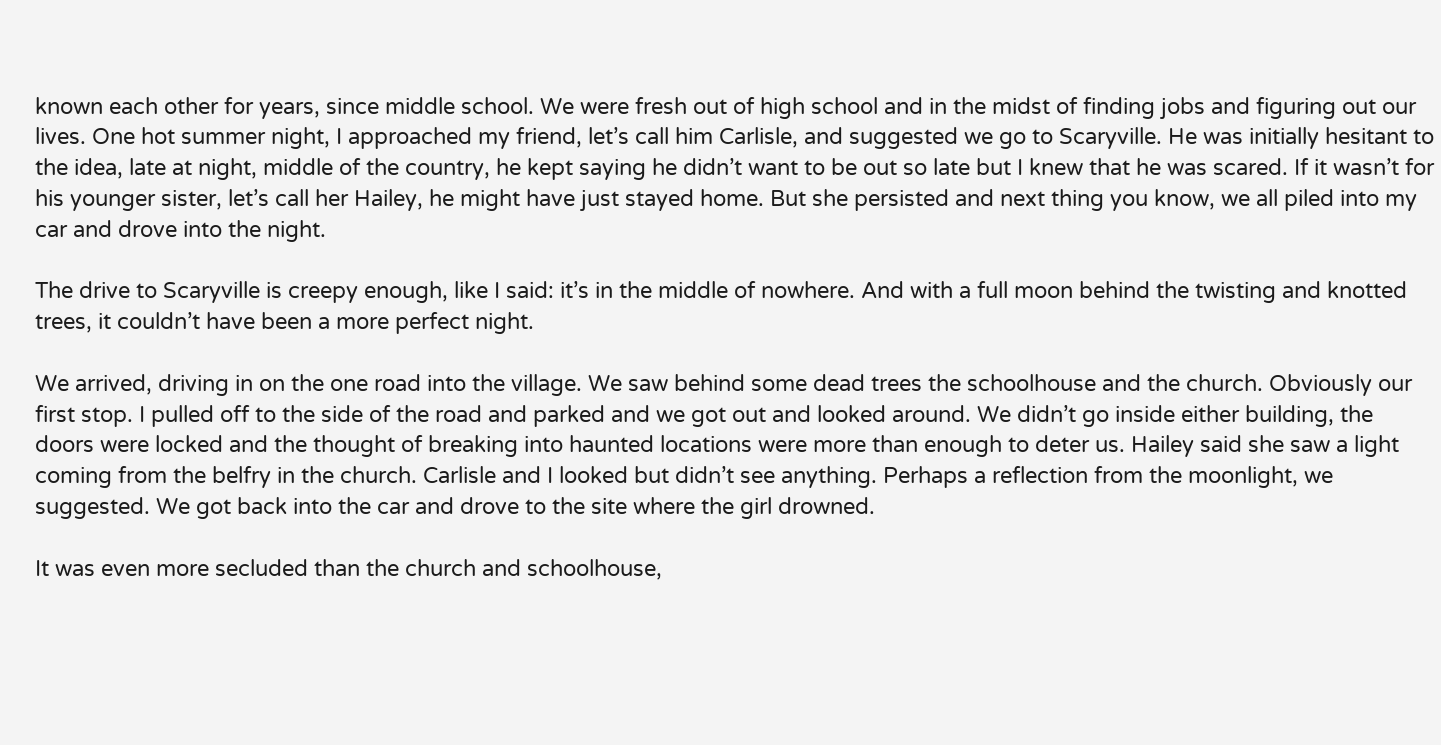known each other for years, since middle school. We were fresh out of high school and in the midst of finding jobs and figuring out our lives. One hot summer night, I approached my friend, let’s call him Carlisle, and suggested we go to Scaryville. He was initially hesitant to the idea, late at night, middle of the country, he kept saying he didn’t want to be out so late but I knew that he was scared. If it wasn’t for his younger sister, let’s call her Hailey, he might have just stayed home. But she persisted and next thing you know, we all piled into my car and drove into the night.

The drive to Scaryville is creepy enough, like I said: it’s in the middle of nowhere. And with a full moon behind the twisting and knotted trees, it couldn’t have been a more perfect night.

We arrived, driving in on the one road into the village. We saw behind some dead trees the schoolhouse and the church. Obviously our first stop. I pulled off to the side of the road and parked and we got out and looked around. We didn’t go inside either building, the doors were locked and the thought of breaking into haunted locations were more than enough to deter us. Hailey said she saw a light coming from the belfry in the church. Carlisle and I looked but didn’t see anything. Perhaps a reflection from the moonlight, we suggested. We got back into the car and drove to the site where the girl drowned.

It was even more secluded than the church and schoolhouse,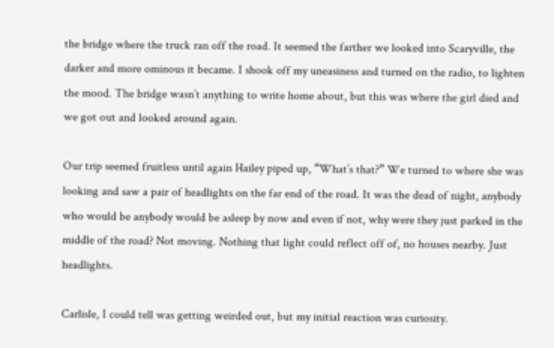the bridge where the truck ran off the road. It seemed the farther we looked into Scaryville, the darker and more ominous it became. I shook off my uneasiness and turned on the radio, to lighten the mood. The bridge wasn’t anything to write home about, but this was where the girl died and we got out and looked around again.

Our trip seemed fruitless until again Hailey piped up, “What’s that?” We turned to where she was looking and saw a pair of headlights on the far end of the road. It was the dead of night, anybody who would be anybody would be asleep by now and even if not, why were they just parked in the middle of the road? Not moving. Nothing that light could reflect off of, no houses nearby. Just headlights.

Carlisle, I could tell was getting weirded out, but my initial reaction was curiosity.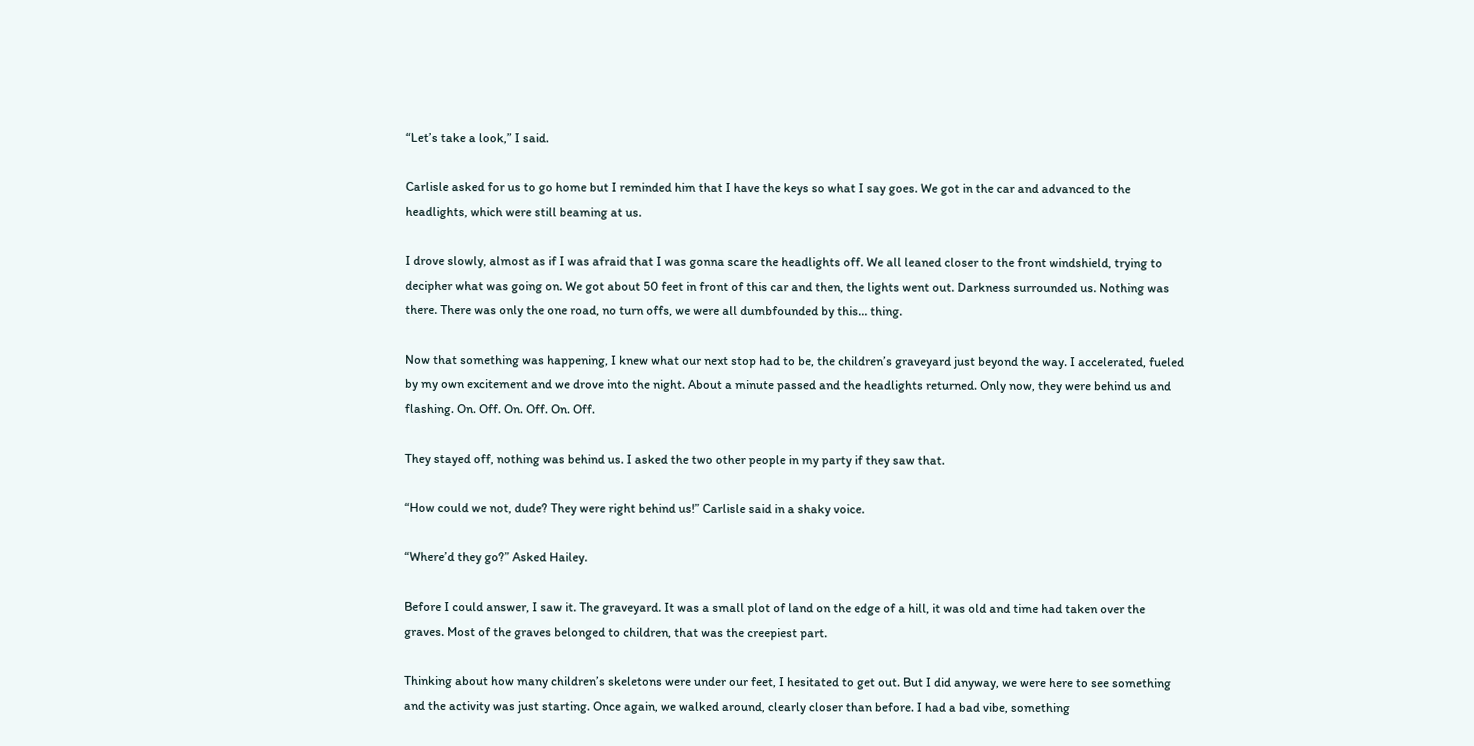“Let’s take a look,” I said.

Carlisle asked for us to go home but I reminded him that I have the keys so what I say goes. We got in the car and advanced to the headlights, which were still beaming at us.

I drove slowly, almost as if I was afraid that I was gonna scare the headlights off. We all leaned closer to the front windshield, trying to decipher what was going on. We got about 50 feet in front of this car and then, the lights went out. Darkness surrounded us. Nothing was there. There was only the one road, no turn offs, we were all dumbfounded by this… thing.

Now that something was happening, I knew what our next stop had to be, the children’s graveyard just beyond the way. I accelerated, fueled by my own excitement and we drove into the night. About a minute passed and the headlights returned. Only now, they were behind us and flashing. On. Off. On. Off. On. Off.

They stayed off, nothing was behind us. I asked the two other people in my party if they saw that.

“How could we not, dude? They were right behind us!” Carlisle said in a shaky voice.

“Where’d they go?” Asked Hailey.

Before I could answer, I saw it. The graveyard. It was a small plot of land on the edge of a hill, it was old and time had taken over the graves. Most of the graves belonged to children, that was the creepiest part.

Thinking about how many children’s skeletons were under our feet, I hesitated to get out. But I did anyway, we were here to see something and the activity was just starting. Once again, we walked around, clearly closer than before. I had a bad vibe, something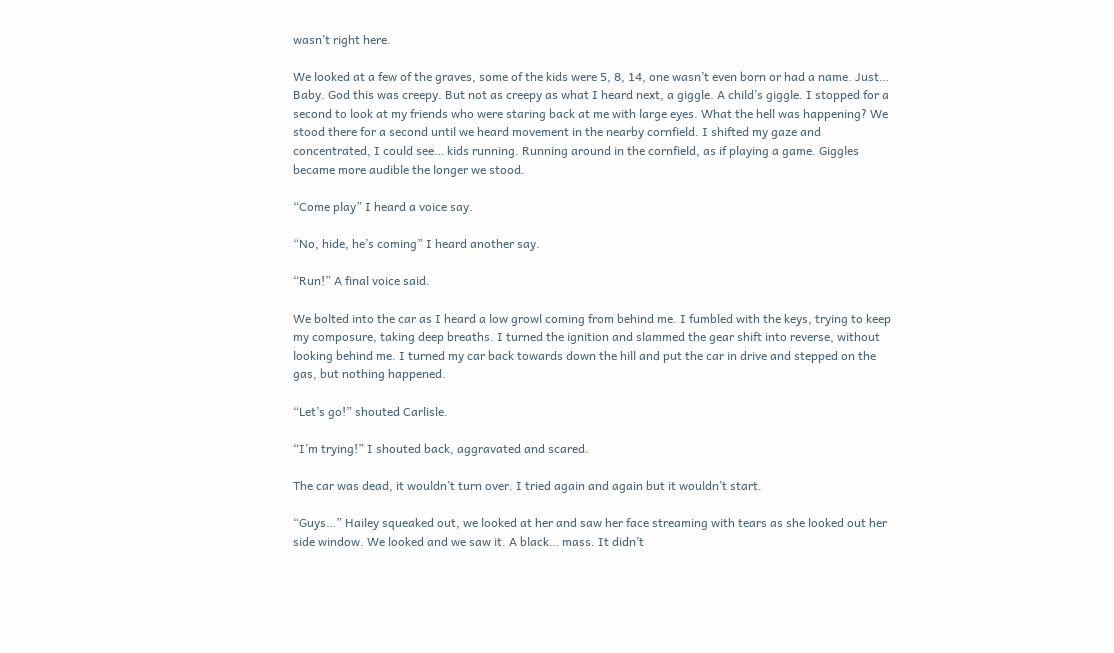wasn’t right here.

We looked at a few of the graves, some of the kids were 5, 8, 14, one wasn’t even born or had a name. Just… Baby. God this was creepy. But not as creepy as what I heard next, a giggle. A child’s giggle. I stopped for a second to look at my friends who were staring back at me with large eyes. What the hell was happening? We stood there for a second until we heard movement in the nearby cornfield. I shifted my gaze and concentrated, I could see… kids running. Running around in the cornfield, as if playing a game. Giggles became more audible the longer we stood.

“Come play” I heard a voice say.

“No, hide, he’s coming” I heard another say.

“Run!” A final voice said.

We bolted into the car as I heard a low growl coming from behind me. I fumbled with the keys, trying to keep my composure, taking deep breaths. I turned the ignition and slammed the gear shift into reverse, without looking behind me. I turned my car back towards down the hill and put the car in drive and stepped on the gas, but nothing happened.

“Let’s go!” shouted Carlisle.

“I’m trying!” I shouted back, aggravated and scared.

The car was dead, it wouldn’t turn over. I tried again and again but it wouldn’t start.

“Guys…” Hailey squeaked out, we looked at her and saw her face streaming with tears as she looked out her side window. We looked and we saw it. A black… mass. It didn’t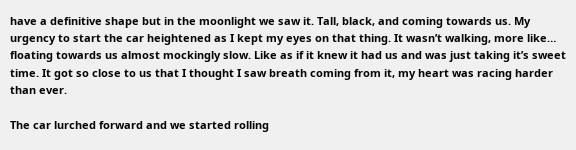have a definitive shape but in the moonlight we saw it. Tall, black, and coming towards us. My urgency to start the car heightened as I kept my eyes on that thing. It wasn’t walking, more like… floating towards us almost mockingly slow. Like as if it knew it had us and was just taking it’s sweet time. It got so close to us that I thought I saw breath coming from it, my heart was racing harder than ever.

The car lurched forward and we started rolling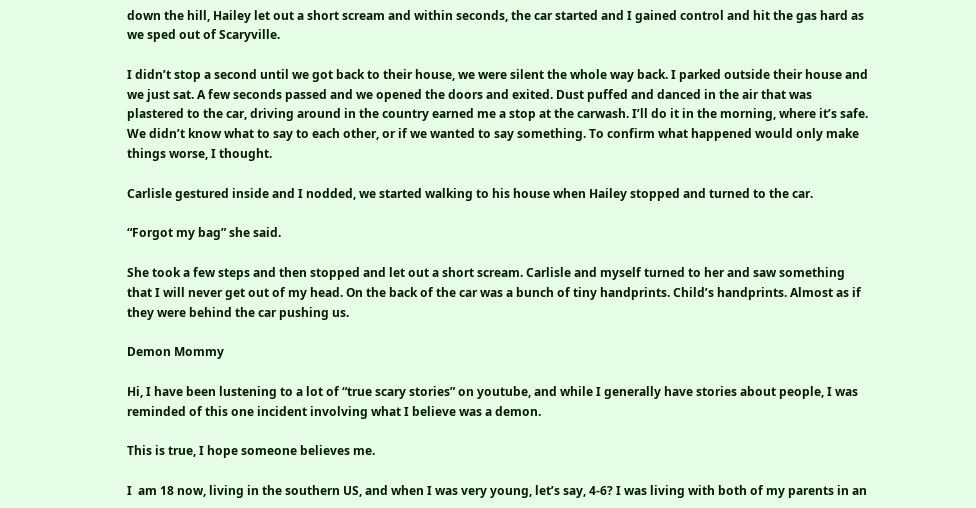down the hill, Hailey let out a short scream and within seconds, the car started and I gained control and hit the gas hard as we sped out of Scaryville.

I didn’t stop a second until we got back to their house, we were silent the whole way back. I parked outside their house and we just sat. A few seconds passed and we opened the doors and exited. Dust puffed and danced in the air that was plastered to the car, driving around in the country earned me a stop at the carwash. I’ll do it in the morning, where it’s safe. We didn’t know what to say to each other, or if we wanted to say something. To confirm what happened would only make things worse, I thought.

Carlisle gestured inside and I nodded, we started walking to his house when Hailey stopped and turned to the car.

“Forgot my bag” she said.

She took a few steps and then stopped and let out a short scream. Carlisle and myself turned to her and saw something that I will never get out of my head. On the back of the car was a bunch of tiny handprints. Child’s handprints. Almost as if they were behind the car pushing us.

Demon Mommy

Hi, I have been lustening to a lot of “true scary stories” on youtube, and while I generally have stories about people, I was reminded of this one incident involving what I believe was a demon.

This is true, I hope someone believes me.

I  am 18 now, living in the southern US, and when I was very young, let’s say, 4-6? I was living with both of my parents in an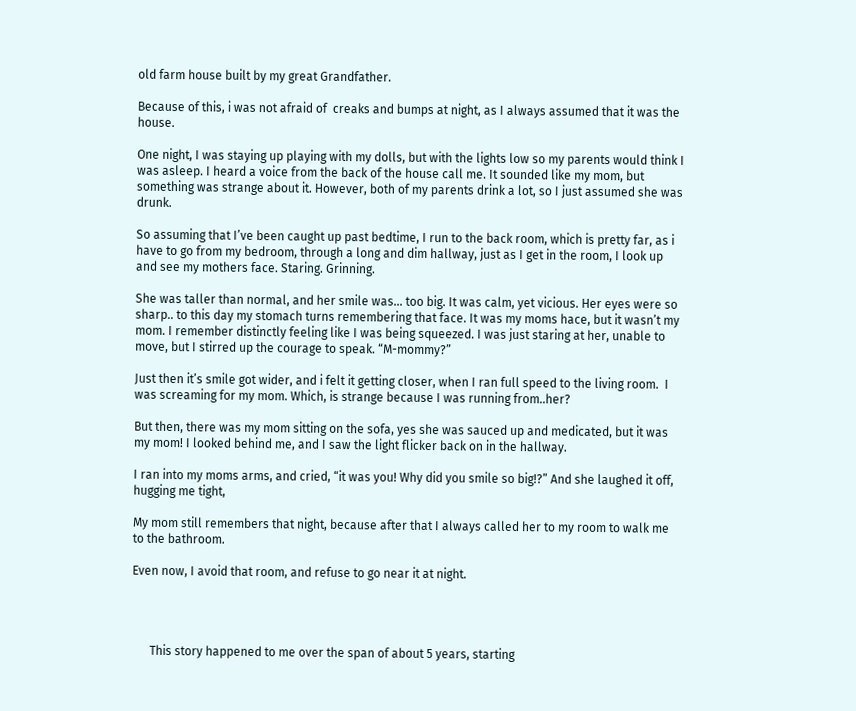old farm house built by my great Grandfather.

Because of this, i was not afraid of  creaks and bumps at night, as I always assumed that it was the house.

One night, I was staying up playing with my dolls, but with the lights low so my parents would think I was asleep. I heard a voice from the back of the house call me. It sounded like my mom, but something was strange about it. However, both of my parents drink a lot, so I just assumed she was drunk.

So assuming that I’ve been caught up past bedtime, I run to the back room, which is pretty far, as i have to go from my bedroom, through a long and dim hallway, just as I get in the room, I look up and see my mothers face. Staring. Grinning.

She was taller than normal, and her smile was… too big. It was calm, yet vicious. Her eyes were so sharp.. to this day my stomach turns remembering that face. It was my moms hace, but it wasn’t my mom. I remember distinctly feeling like I was being squeezed. I was just staring at her, unable to move, but I stirred up the courage to speak. “M-mommy?”

Just then it’s smile got wider, and i felt it getting closer, when I ran full speed to the living room.  I was screaming for my mom. Which, is strange because I was running from..her?

But then, there was my mom sitting on the sofa, yes she was sauced up and medicated, but it was my mom! I looked behind me, and I saw the light flicker back on in the hallway.

I ran into my moms arms, and cried, “it was you! Why did you smile so big!?” And she laughed it off, hugging me tight,

My mom still remembers that night, because after that I always called her to my room to walk me to the bathroom.

Even now, I avoid that room, and refuse to go near it at night.




      This story happened to me over the span of about 5 years, starting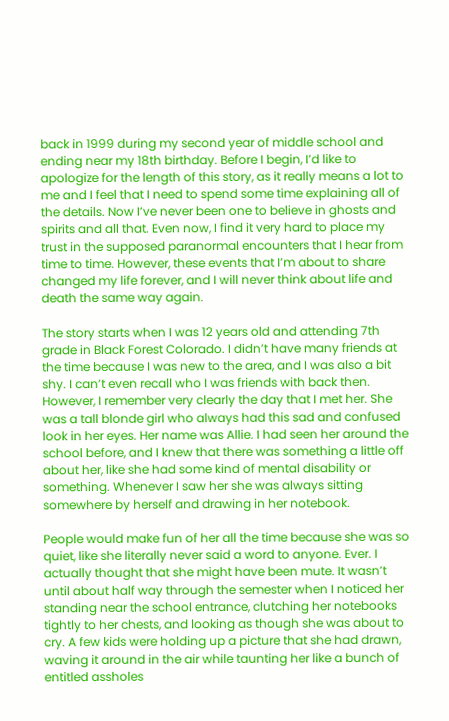back in 1999 during my second year of middle school and ending near my 18th birthday. Before I begin, I’d like to apologize for the length of this story, as it really means a lot to me and I feel that I need to spend some time explaining all of the details. Now I’ve never been one to believe in ghosts and spirits and all that. Even now, I find it very hard to place my trust in the supposed paranormal encounters that I hear from time to time. However, these events that I’m about to share changed my life forever, and I will never think about life and death the same way again.

The story starts when I was 12 years old and attending 7th grade in Black Forest Colorado. I didn’t have many friends at the time because I was new to the area, and I was also a bit shy. I can’t even recall who I was friends with back then. However, I remember very clearly the day that I met her. She was a tall blonde girl who always had this sad and confused look in her eyes. Her name was Allie. I had seen her around the school before, and I knew that there was something a little off about her, like she had some kind of mental disability or something. Whenever I saw her she was always sitting somewhere by herself and drawing in her notebook.

People would make fun of her all the time because she was so quiet, like she literally never said a word to anyone. Ever. I actually thought that she might have been mute. It wasn’t until about half way through the semester when I noticed her standing near the school entrance, clutching her notebooks tightly to her chests, and looking as though she was about to cry. A few kids were holding up a picture that she had drawn, waving it around in the air while taunting her like a bunch of entitled assholes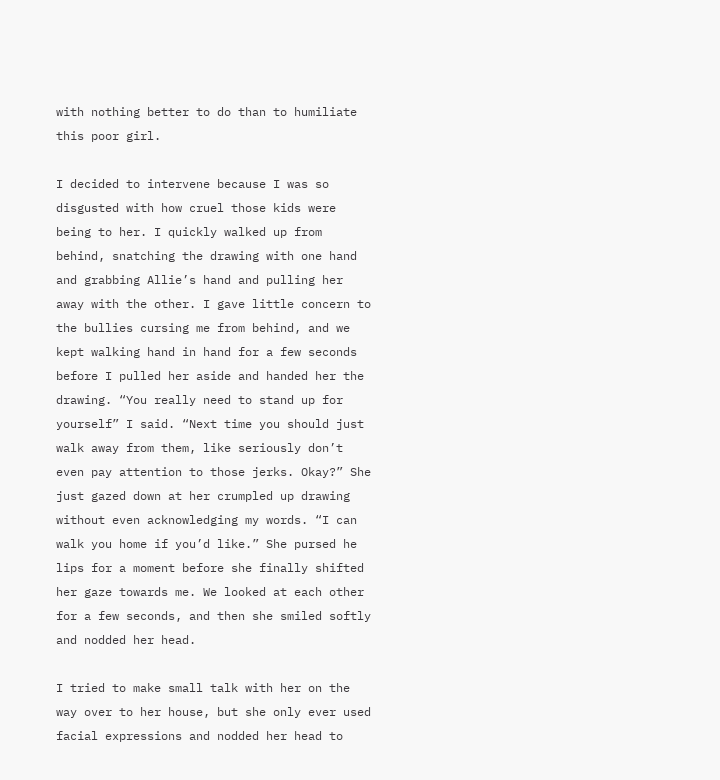with nothing better to do than to humiliate this poor girl.

I decided to intervene because I was so disgusted with how cruel those kids were being to her. I quickly walked up from behind, snatching the drawing with one hand and grabbing Allie’s hand and pulling her away with the other. I gave little concern to the bullies cursing me from behind, and we kept walking hand in hand for a few seconds before I pulled her aside and handed her the drawing. “You really need to stand up for yourself” I said. “Next time you should just walk away from them, like seriously don’t even pay attention to those jerks. Okay?” She just gazed down at her crumpled up drawing without even acknowledging my words. “I can walk you home if you’d like.” She pursed he lips for a moment before she finally shifted her gaze towards me. We looked at each other for a few seconds, and then she smiled softly and nodded her head.

I tried to make small talk with her on the way over to her house, but she only ever used facial expressions and nodded her head to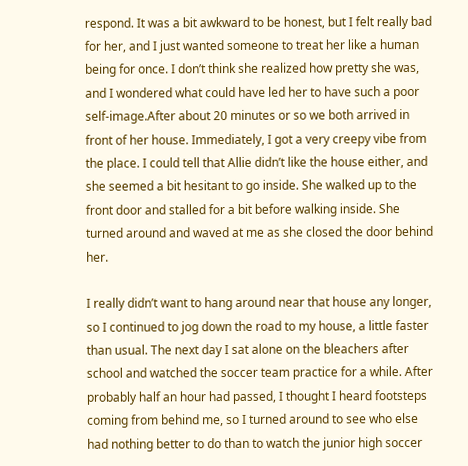respond. It was a bit awkward to be honest, but I felt really bad for her, and I just wanted someone to treat her like a human being for once. I don’t think she realized how pretty she was, and I wondered what could have led her to have such a poor self-image.After about 20 minutes or so we both arrived in front of her house. Immediately, I got a very creepy vibe from the place. I could tell that Allie didn’t like the house either, and she seemed a bit hesitant to go inside. She walked up to the front door and stalled for a bit before walking inside. She turned around and waved at me as she closed the door behind her.

I really didn’t want to hang around near that house any longer, so I continued to jog down the road to my house, a little faster than usual. The next day I sat alone on the bleachers after school and watched the soccer team practice for a while. After probably half an hour had passed, I thought I heard footsteps coming from behind me, so I turned around to see who else had nothing better to do than to watch the junior high soccer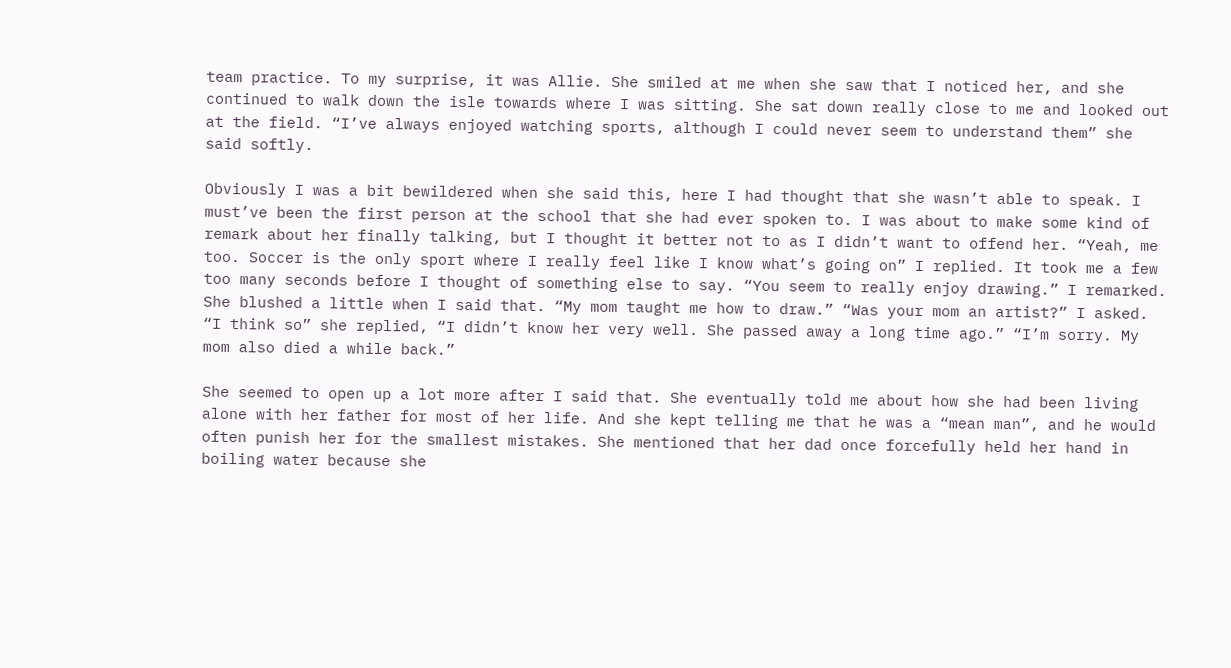team practice. To my surprise, it was Allie. She smiled at me when she saw that I noticed her, and she continued to walk down the isle towards where I was sitting. She sat down really close to me and looked out at the field. “I’ve always enjoyed watching sports, although I could never seem to understand them” she said softly.

Obviously I was a bit bewildered when she said this, here I had thought that she wasn’t able to speak. I must’ve been the first person at the school that she had ever spoken to. I was about to make some kind of remark about her finally talking, but I thought it better not to as I didn’t want to offend her. “Yeah, me too. Soccer is the only sport where I really feel like I know what’s going on” I replied. It took me a few too many seconds before I thought of something else to say. “You seem to really enjoy drawing.” I remarked. She blushed a little when I said that. “My mom taught me how to draw.” “Was your mom an artist?” I asked. “I think so” she replied, “I didn’t know her very well. She passed away a long time ago.” “I’m sorry. My mom also died a while back.”

She seemed to open up a lot more after I said that. She eventually told me about how she had been living alone with her father for most of her life. And she kept telling me that he was a “mean man”, and he would often punish her for the smallest mistakes. She mentioned that her dad once forcefully held her hand in boiling water because she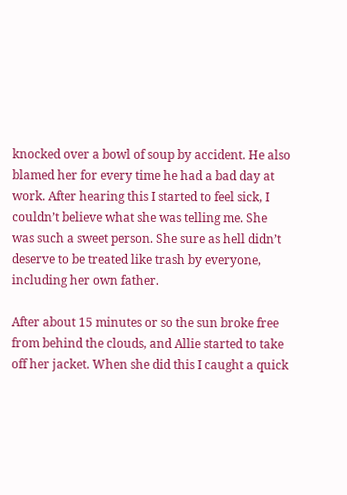knocked over a bowl of soup by accident. He also blamed her for every time he had a bad day at work. After hearing this I started to feel sick, I couldn’t believe what she was telling me. She was such a sweet person. She sure as hell didn’t deserve to be treated like trash by everyone, including her own father.

After about 15 minutes or so the sun broke free from behind the clouds, and Allie started to take off her jacket. When she did this I caught a quick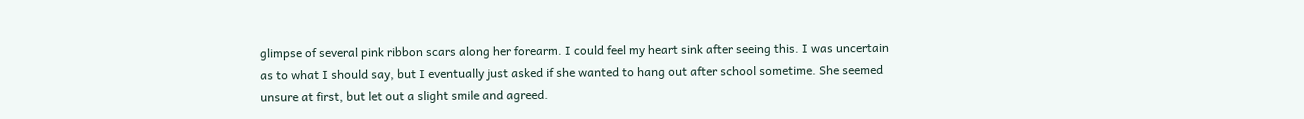glimpse of several pink ribbon scars along her forearm. I could feel my heart sink after seeing this. I was uncertain as to what I should say, but I eventually just asked if she wanted to hang out after school sometime. She seemed unsure at first, but let out a slight smile and agreed.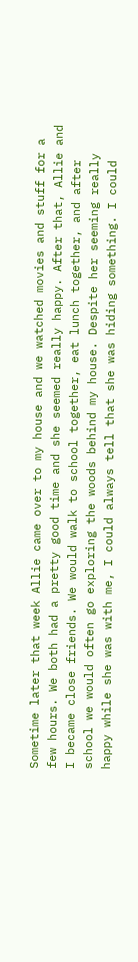Sometime later that week Allie came over to my house and we watched movies and stuff for a few hours. We both had a pretty good time and she seemed really happy. After that, Allie and I became close friends. We would walk to school together, eat lunch together, and after school we would often go exploring the woods behind my house. Despite her seeming really happy while she was with me, I could always tell that she was hiding something. I could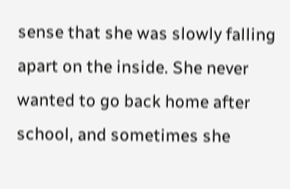sense that she was slowly falling apart on the inside. She never wanted to go back home after school, and sometimes she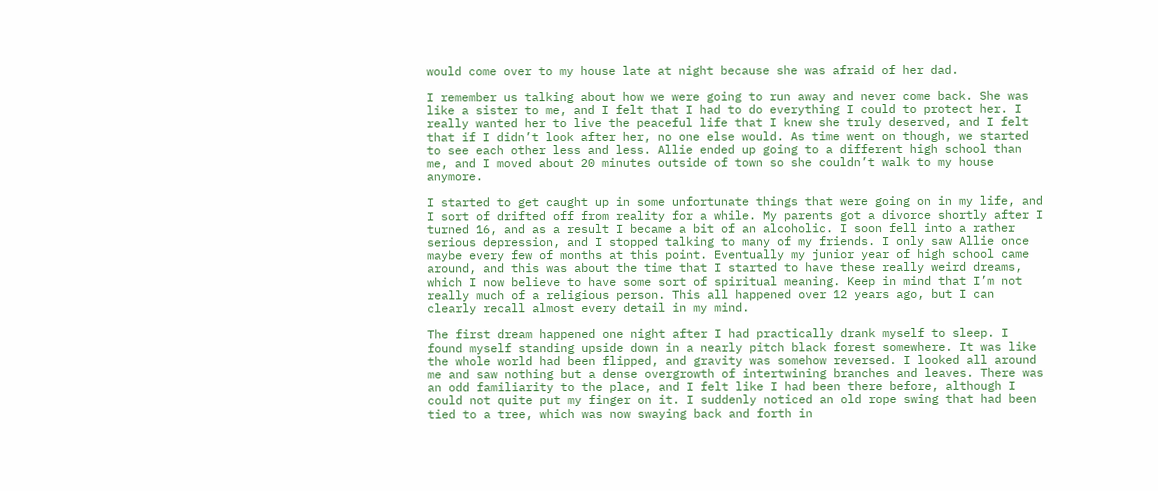would come over to my house late at night because she was afraid of her dad.

I remember us talking about how we were going to run away and never come back. She was like a sister to me, and I felt that I had to do everything I could to protect her. I really wanted her to live the peaceful life that I knew she truly deserved, and I felt that if I didn’t look after her, no one else would. As time went on though, we started to see each other less and less. Allie ended up going to a different high school than me, and I moved about 20 minutes outside of town so she couldn’t walk to my house anymore.

I started to get caught up in some unfortunate things that were going on in my life, and I sort of drifted off from reality for a while. My parents got a divorce shortly after I turned 16, and as a result I became a bit of an alcoholic. I soon fell into a rather serious depression, and I stopped talking to many of my friends. I only saw Allie once maybe every few of months at this point. Eventually my junior year of high school came around, and this was about the time that I started to have these really weird dreams, which I now believe to have some sort of spiritual meaning. Keep in mind that I’m not really much of a religious person. This all happened over 12 years ago, but I can clearly recall almost every detail in my mind.

The first dream happened one night after I had practically drank myself to sleep. I found myself standing upside down in a nearly pitch black forest somewhere. It was like the whole world had been flipped, and gravity was somehow reversed. I looked all around me and saw nothing but a dense overgrowth of intertwining branches and leaves. There was an odd familiarity to the place, and I felt like I had been there before, although I could not quite put my finger on it. I suddenly noticed an old rope swing that had been tied to a tree, which was now swaying back and forth in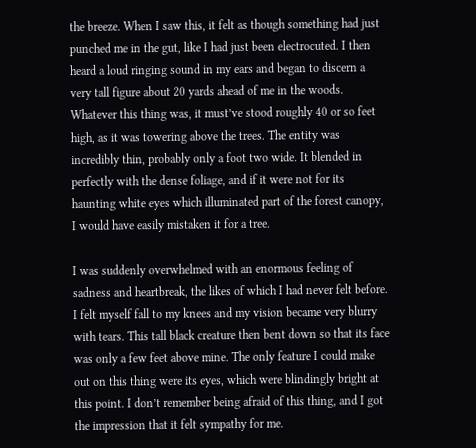the breeze. When I saw this, it felt as though something had just punched me in the gut, like I had just been electrocuted. I then heard a loud ringing sound in my ears and began to discern a very tall figure about 20 yards ahead of me in the woods. Whatever this thing was, it must’ve stood roughly 40 or so feet high, as it was towering above the trees. The entity was incredibly thin, probably only a foot two wide. It blended in perfectly with the dense foliage, and if it were not for its haunting white eyes which illuminated part of the forest canopy, I would have easily mistaken it for a tree.

I was suddenly overwhelmed with an enormous feeling of sadness and heartbreak, the likes of which I had never felt before. I felt myself fall to my knees and my vision became very blurry with tears. This tall black creature then bent down so that its face was only a few feet above mine. The only feature I could make out on this thing were its eyes, which were blindingly bright at this point. I don’t remember being afraid of this thing, and I got the impression that it felt sympathy for me.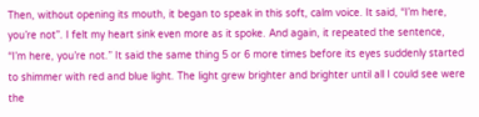Then, without opening its mouth, it began to speak in this soft, calm voice. It said, “I’m here, you’re not”. I felt my heart sink even more as it spoke. And again, it repeated the sentence, “I’m here, you’re not.” It said the same thing 5 or 6 more times before its eyes suddenly started to shimmer with red and blue light. The light grew brighter and brighter until all I could see were the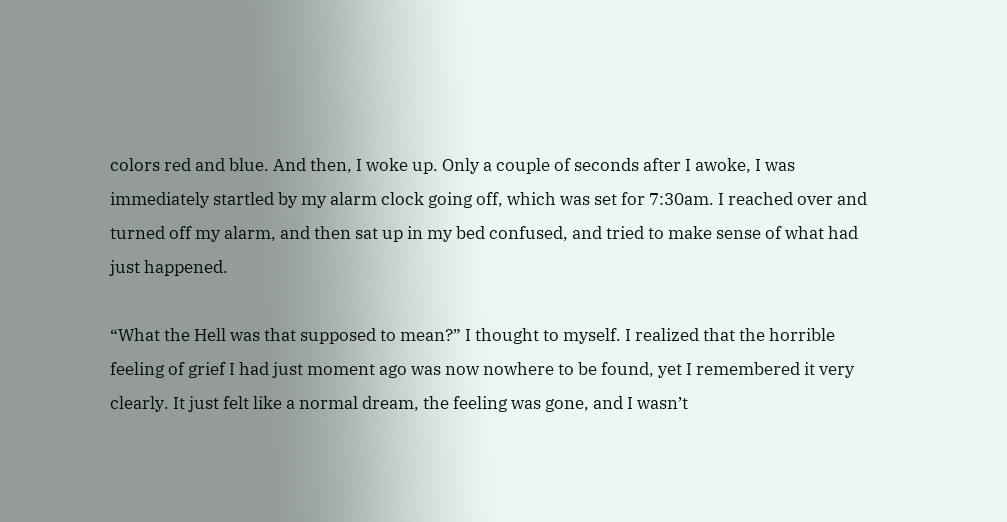colors red and blue. And then, I woke up. Only a couple of seconds after I awoke, I was immediately startled by my alarm clock going off, which was set for 7:30am. I reached over and turned off my alarm, and then sat up in my bed confused, and tried to make sense of what had just happened.

“What the Hell was that supposed to mean?” I thought to myself. I realized that the horrible feeling of grief I had just moment ago was now nowhere to be found, yet I remembered it very clearly. It just felt like a normal dream, the feeling was gone, and I wasn’t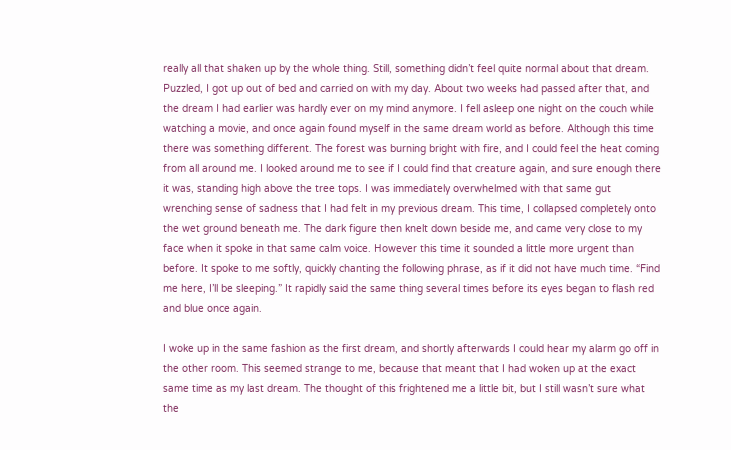really all that shaken up by the whole thing. Still, something didn’t feel quite normal about that dream. Puzzled, I got up out of bed and carried on with my day. About two weeks had passed after that, and the dream I had earlier was hardly ever on my mind anymore. I fell asleep one night on the couch while watching a movie, and once again found myself in the same dream world as before. Although this time there was something different. The forest was burning bright with fire, and I could feel the heat coming from all around me. I looked around me to see if I could find that creature again, and sure enough there it was, standing high above the tree tops. I was immediately overwhelmed with that same gut wrenching sense of sadness that I had felt in my previous dream. This time, I collapsed completely onto the wet ground beneath me. The dark figure then knelt down beside me, and came very close to my face when it spoke in that same calm voice. However this time it sounded a little more urgent than before. It spoke to me softly, quickly chanting the following phrase, as if it did not have much time. “Find me here, I’ll be sleeping.” It rapidly said the same thing several times before its eyes began to flash red and blue once again.

I woke up in the same fashion as the first dream, and shortly afterwards I could hear my alarm go off in the other room. This seemed strange to me, because that meant that I had woken up at the exact same time as my last dream. The thought of this frightened me a little bit, but I still wasn’t sure what the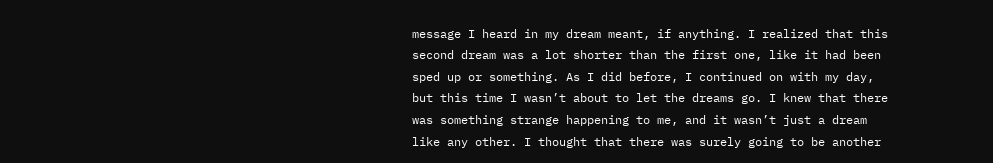message I heard in my dream meant, if anything. I realized that this second dream was a lot shorter than the first one, like it had been sped up or something. As I did before, I continued on with my day, but this time I wasn’t about to let the dreams go. I knew that there was something strange happening to me, and it wasn’t just a dream like any other. I thought that there was surely going to be another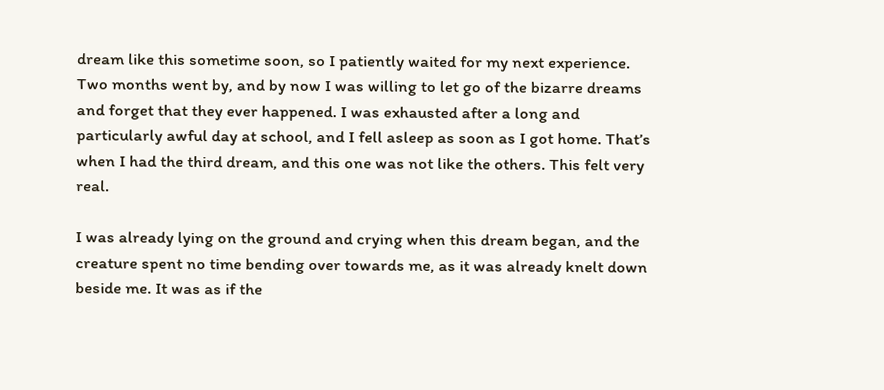dream like this sometime soon, so I patiently waited for my next experience. Two months went by, and by now I was willing to let go of the bizarre dreams and forget that they ever happened. I was exhausted after a long and particularly awful day at school, and I fell asleep as soon as I got home. That’s when I had the third dream, and this one was not like the others. This felt very real.

I was already lying on the ground and crying when this dream began, and the creature spent no time bending over towards me, as it was already knelt down beside me. It was as if the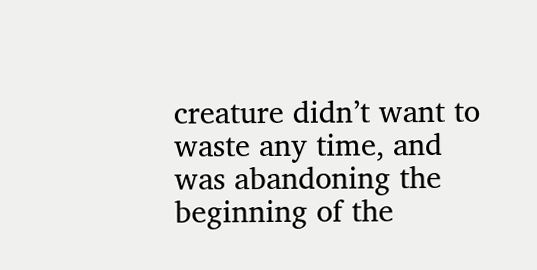creature didn’t want to waste any time, and was abandoning the beginning of the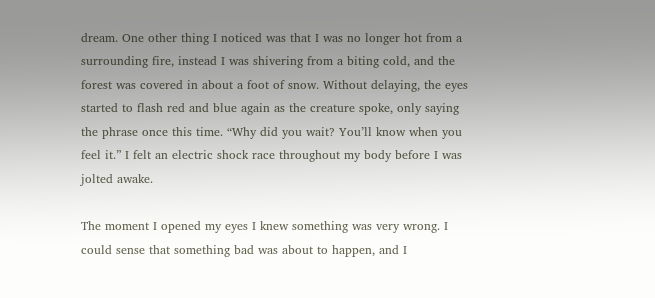dream. One other thing I noticed was that I was no longer hot from a surrounding fire, instead I was shivering from a biting cold, and the forest was covered in about a foot of snow. Without delaying, the eyes started to flash red and blue again as the creature spoke, only saying the phrase once this time. “Why did you wait? You’ll know when you feel it.” I felt an electric shock race throughout my body before I was jolted awake.

The moment I opened my eyes I knew something was very wrong. I could sense that something bad was about to happen, and I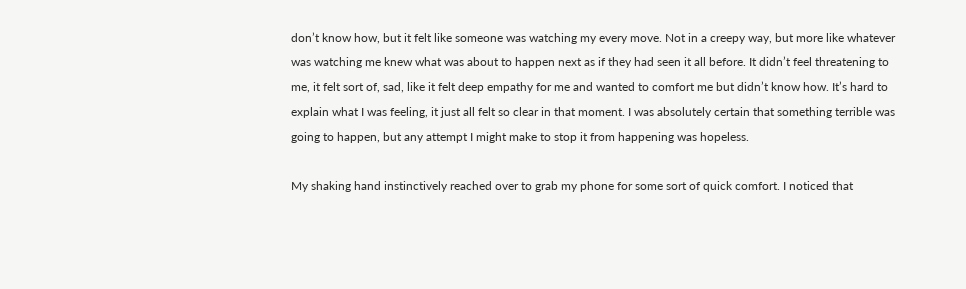don’t know how, but it felt like someone was watching my every move. Not in a creepy way, but more like whatever was watching me knew what was about to happen next as if they had seen it all before. It didn’t feel threatening to me, it felt sort of, sad, like it felt deep empathy for me and wanted to comfort me but didn’t know how. It’s hard to explain what I was feeling, it just all felt so clear in that moment. I was absolutely certain that something terrible was going to happen, but any attempt I might make to stop it from happening was hopeless.

My shaking hand instinctively reached over to grab my phone for some sort of quick comfort. I noticed that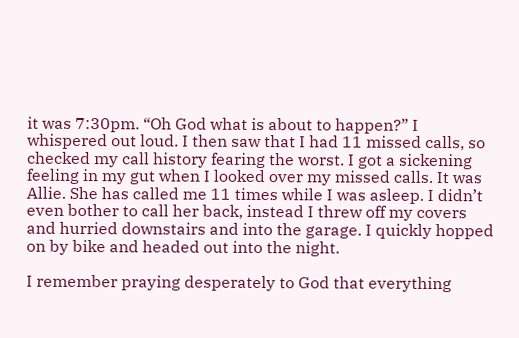it was 7:30pm. “Oh God what is about to happen?” I whispered out loud. I then saw that I had 11 missed calls, so checked my call history fearing the worst. I got a sickening feeling in my gut when I looked over my missed calls. It was Allie. She has called me 11 times while I was asleep. I didn’t even bother to call her back, instead I threw off my covers and hurried downstairs and into the garage. I quickly hopped on by bike and headed out into the night.

I remember praying desperately to God that everything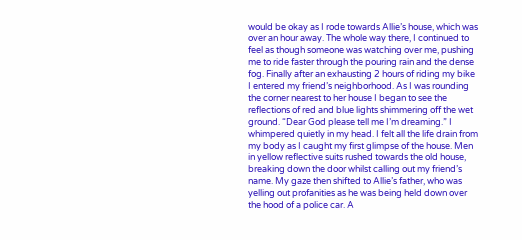would be okay as I rode towards Allie’s house, which was over an hour away. The whole way there, I continued to feel as though someone was watching over me, pushing me to ride faster through the pouring rain and the dense fog. Finally after an exhausting 2 hours of riding my bike I entered my friend’s neighborhood. As I was rounding the corner nearest to her house I began to see the reflections of red and blue lights shimmering off the wet ground. “Dear God please tell me I’m dreaming.” I whimpered quietly in my head. I felt all the life drain from my body as I caught my first glimpse of the house. Men in yellow reflective suits rushed towards the old house, breaking down the door whilst calling out my friend’s name. My gaze then shifted to Allie’s father, who was yelling out profanities as he was being held down over the hood of a police car. A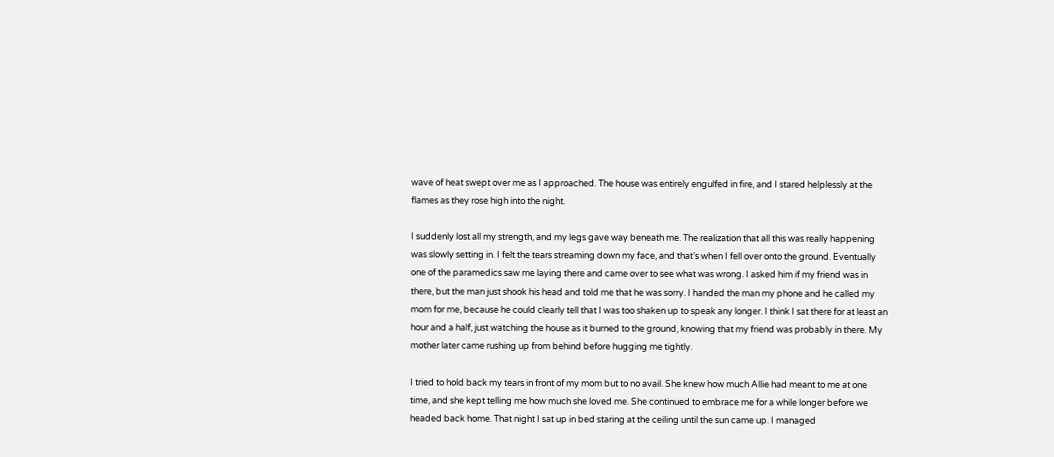wave of heat swept over me as I approached. The house was entirely engulfed in fire, and I stared helplessly at the flames as they rose high into the night.

I suddenly lost all my strength, and my legs gave way beneath me. The realization that all this was really happening was slowly setting in. I felt the tears streaming down my face, and that’s when I fell over onto the ground. Eventually one of the paramedics saw me laying there and came over to see what was wrong. I asked him if my friend was in there, but the man just shook his head and told me that he was sorry. I handed the man my phone and he called my mom for me, because he could clearly tell that I was too shaken up to speak any longer. I think I sat there for at least an hour and a half, just watching the house as it burned to the ground, knowing that my friend was probably in there. My mother later came rushing up from behind before hugging me tightly.

I tried to hold back my tears in front of my mom but to no avail. She knew how much Allie had meant to me at one time, and she kept telling me how much she loved me. She continued to embrace me for a while longer before we headed back home. That night I sat up in bed staring at the ceiling until the sun came up. I managed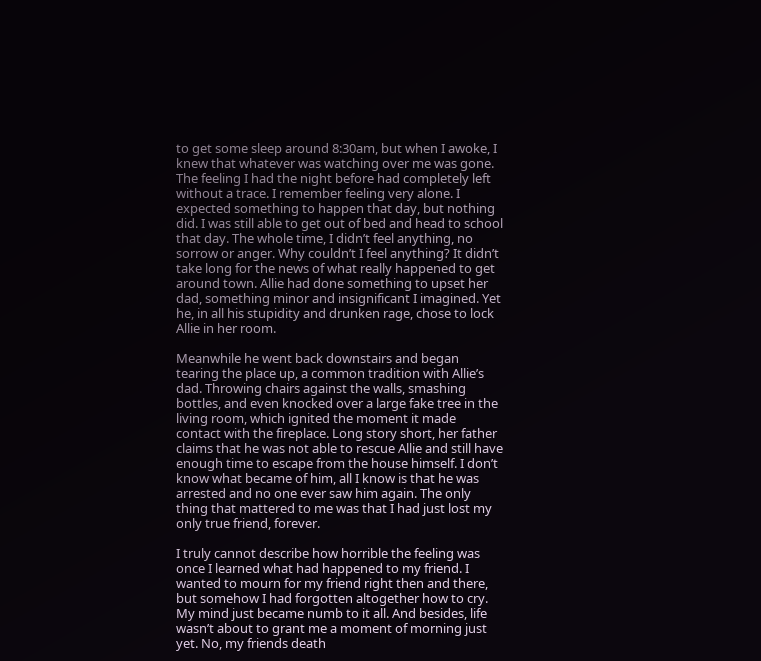to get some sleep around 8:30am, but when I awoke, I knew that whatever was watching over me was gone. The feeling I had the night before had completely left without a trace. I remember feeling very alone. I expected something to happen that day, but nothing did. I was still able to get out of bed and head to school that day. The whole time, I didn’t feel anything, no sorrow or anger. Why couldn’t I feel anything? It didn’t take long for the news of what really happened to get around town. Allie had done something to upset her dad, something minor and insignificant I imagined. Yet he, in all his stupidity and drunken rage, chose to lock Allie in her room.

Meanwhile he went back downstairs and began tearing the place up, a common tradition with Allie’s dad. Throwing chairs against the walls, smashing bottles, and even knocked over a large fake tree in the living room, which ignited the moment it made contact with the fireplace. Long story short, her father claims that he was not able to rescue Allie and still have enough time to escape from the house himself. I don’t know what became of him, all I know is that he was arrested and no one ever saw him again. The only thing that mattered to me was that I had just lost my only true friend, forever.

I truly cannot describe how horrible the feeling was once I learned what had happened to my friend. I wanted to mourn for my friend right then and there, but somehow I had forgotten altogether how to cry. My mind just became numb to it all. And besides, life wasn’t about to grant me a moment of morning just yet. No, my friends death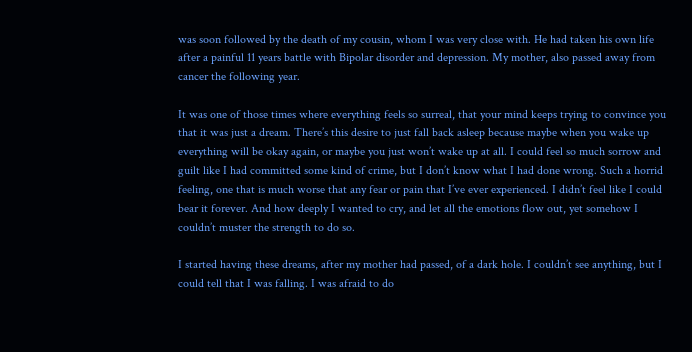was soon followed by the death of my cousin, whom I was very close with. He had taken his own life after a painful 11 years battle with Bipolar disorder and depression. My mother, also passed away from cancer the following year.

It was one of those times where everything feels so surreal, that your mind keeps trying to convince you that it was just a dream. There’s this desire to just fall back asleep because maybe when you wake up everything will be okay again, or maybe you just won’t wake up at all. I could feel so much sorrow and guilt like I had committed some kind of crime, but I don’t know what I had done wrong. Such a horrid feeling, one that is much worse that any fear or pain that I’ve ever experienced. I didn’t feel like I could bear it forever. And how deeply I wanted to cry, and let all the emotions flow out, yet somehow I couldn’t muster the strength to do so.

I started having these dreams, after my mother had passed, of a dark hole. I couldn’t see anything, but I could tell that I was falling. I was afraid to do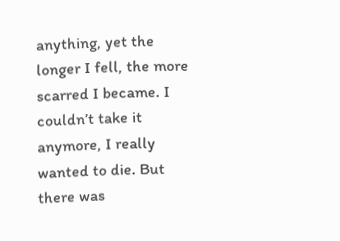anything, yet the longer I fell, the more scarred I became. I couldn’t take it anymore, I really wanted to die. But there was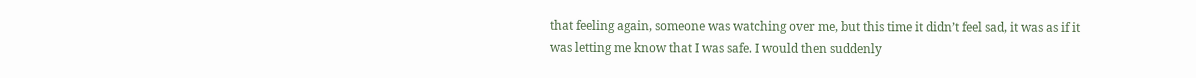that feeling again, someone was watching over me, but this time it didn’t feel sad, it was as if it was letting me know that I was safe. I would then suddenly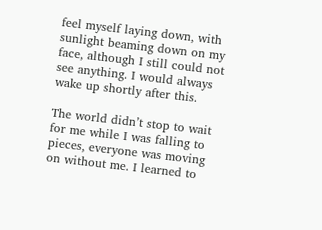feel myself laying down, with sunlight beaming down on my face, although I still could not see anything. I would always wake up shortly after this.

The world didn’t stop to wait for me while I was falling to pieces, everyone was moving on without me. I learned to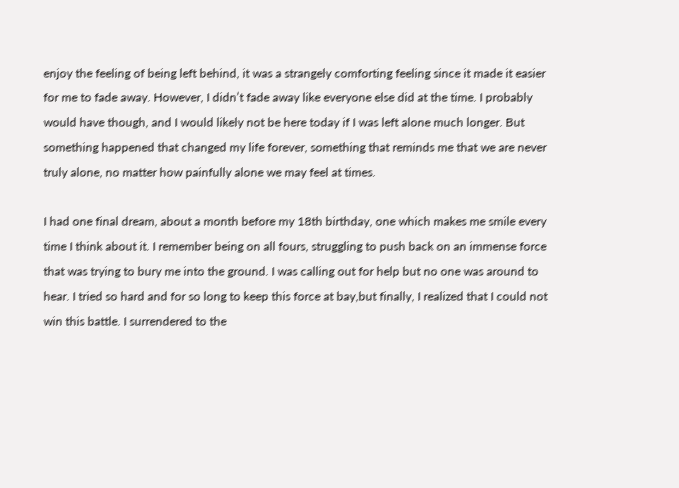enjoy the feeling of being left behind, it was a strangely comforting feeling since it made it easier for me to fade away. However, I didn’t fade away like everyone else did at the time. I probably would have though, and I would likely not be here today if I was left alone much longer. But something happened that changed my life forever, something that reminds me that we are never truly alone, no matter how painfully alone we may feel at times.

I had one final dream, about a month before my 18th birthday, one which makes me smile every time I think about it. I remember being on all fours, struggling to push back on an immense force that was trying to bury me into the ground. I was calling out for help but no one was around to hear. I tried so hard and for so long to keep this force at bay,but finally, I realized that I could not win this battle. I surrendered to the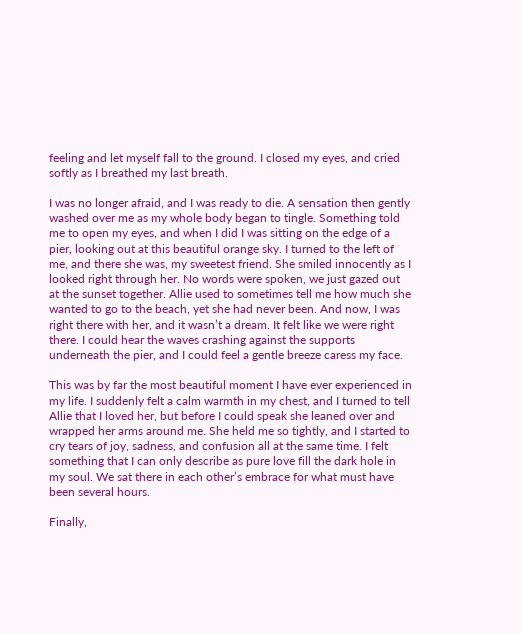feeling and let myself fall to the ground. I closed my eyes, and cried softly as I breathed my last breath.

I was no longer afraid, and I was ready to die. A sensation then gently washed over me as my whole body began to tingle. Something told me to open my eyes, and when I did I was sitting on the edge of a pier, looking out at this beautiful orange sky. I turned to the left of me, and there she was, my sweetest friend. She smiled innocently as I looked right through her. No words were spoken, we just gazed out at the sunset together. Allie used to sometimes tell me how much she wanted to go to the beach, yet she had never been. And now, I was right there with her, and it wasn’t a dream. It felt like we were right there. I could hear the waves crashing against the supports underneath the pier, and I could feel a gentle breeze caress my face.

This was by far the most beautiful moment I have ever experienced in my life. I suddenly felt a calm warmth in my chest, and I turned to tell Allie that I loved her, but before I could speak she leaned over and wrapped her arms around me. She held me so tightly, and I started to cry tears of joy, sadness, and confusion all at the same time. I felt something that I can only describe as pure love fill the dark hole in my soul. We sat there in each other’s embrace for what must have been several hours.

Finally,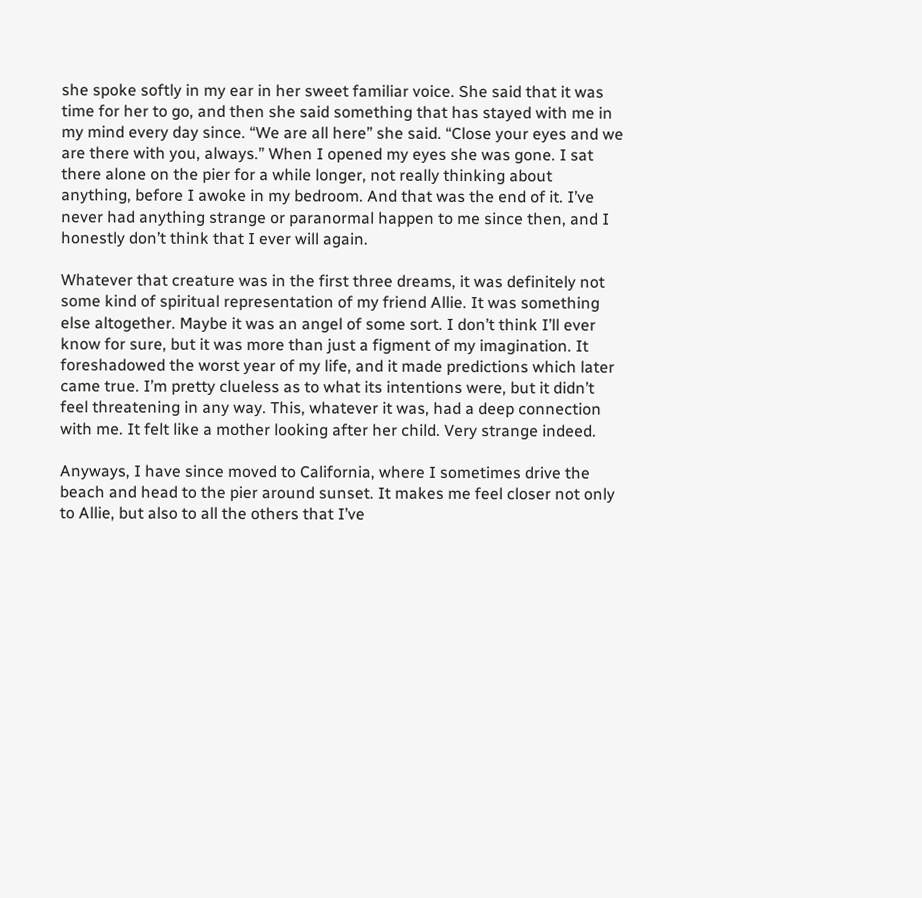she spoke softly in my ear in her sweet familiar voice. She said that it was time for her to go, and then she said something that has stayed with me in my mind every day since. “We are all here” she said. “Close your eyes and we are there with you, always.” When I opened my eyes she was gone. I sat there alone on the pier for a while longer, not really thinking about anything, before I awoke in my bedroom. And that was the end of it. I’ve never had anything strange or paranormal happen to me since then, and I honestly don’t think that I ever will again.

Whatever that creature was in the first three dreams, it was definitely not some kind of spiritual representation of my friend Allie. It was something else altogether. Maybe it was an angel of some sort. I don’t think I’ll ever know for sure, but it was more than just a figment of my imagination. It foreshadowed the worst year of my life, and it made predictions which later came true. I’m pretty clueless as to what its intentions were, but it didn’t feel threatening in any way. This, whatever it was, had a deep connection with me. It felt like a mother looking after her child. Very strange indeed.

Anyways, I have since moved to California, where I sometimes drive the beach and head to the pier around sunset. It makes me feel closer not only to Allie, but also to all the others that I’ve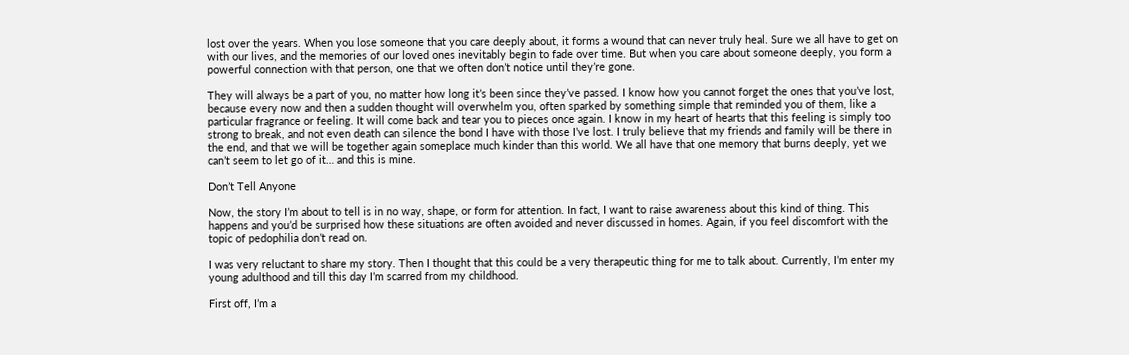lost over the years. When you lose someone that you care deeply about, it forms a wound that can never truly heal. Sure we all have to get on with our lives, and the memories of our loved ones inevitably begin to fade over time. But when you care about someone deeply, you form a powerful connection with that person, one that we often don’t notice until they’re gone.

They will always be a part of you, no matter how long it’s been since they’ve passed. I know how you cannot forget the ones that you’ve lost, because every now and then a sudden thought will overwhelm you, often sparked by something simple that reminded you of them, like a particular fragrance or feeling. It will come back and tear you to pieces once again. I know in my heart of hearts that this feeling is simply too strong to break, and not even death can silence the bond I have with those I’ve lost. I truly believe that my friends and family will be there in the end, and that we will be together again someplace much kinder than this world. We all have that one memory that burns deeply, yet we can’t seem to let go of it… and this is mine.

Don’t Tell Anyone

Now, the story I’m about to tell is in no way, shape, or form for attention. In fact, I want to raise awareness about this kind of thing. This happens and you’d be surprised how these situations are often avoided and never discussed in homes. Again, if you feel discomfort with the topic of pedophilia don’t read on.

I was very reluctant to share my story. Then I thought that this could be a very therapeutic thing for me to talk about. Currently, I’m enter my young adulthood and till this day I’m scarred from my childhood.

First off, I’m a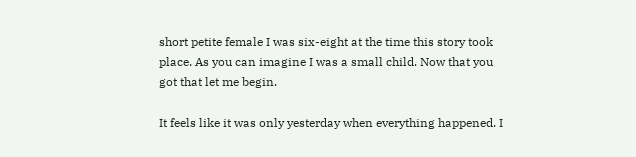short petite female I was six-eight at the time this story took place. As you can imagine I was a small child. Now that you got that let me begin.

It feels like it was only yesterday when everything happened. I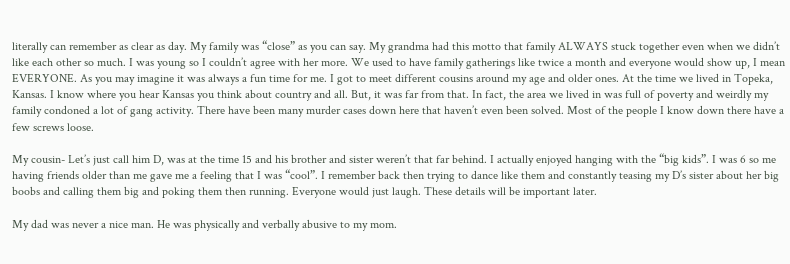literally can remember as clear as day. My family was “close” as you can say. My grandma had this motto that family ALWAYS stuck together even when we didn’t like each other so much. I was young so I couldn’t agree with her more. We used to have family gatherings like twice a month and everyone would show up, I mean EVERYONE. As you may imagine it was always a fun time for me. I got to meet different cousins around my age and older ones. At the time we lived in Topeka, Kansas. I know where you hear Kansas you think about country and all. But, it was far from that. In fact, the area we lived in was full of poverty and weirdly my family condoned a lot of gang activity. There have been many murder cases down here that haven’t even been solved. Most of the people I know down there have a few screws loose.

My cousin- Let’s just call him D, was at the time 15 and his brother and sister weren’t that far behind. I actually enjoyed hanging with the “big kids”. I was 6 so me having friends older than me gave me a feeling that I was “cool”. I remember back then trying to dance like them and constantly teasing my D’s sister about her big boobs and calling them big and poking them then running. Everyone would just laugh. These details will be important later.

My dad was never a nice man. He was physically and verbally abusive to my mom.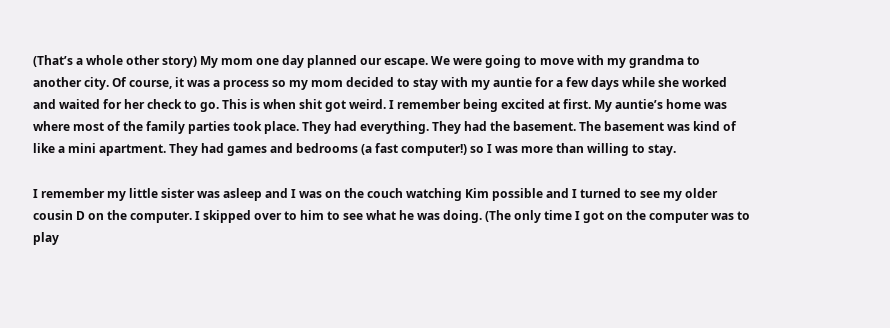(That’s a whole other story) My mom one day planned our escape. We were going to move with my grandma to another city. Of course, it was a process so my mom decided to stay with my auntie for a few days while she worked and waited for her check to go. This is when shit got weird. I remember being excited at first. My auntie’s home was where most of the family parties took place. They had everything. They had the basement. The basement was kind of like a mini apartment. They had games and bedrooms (a fast computer!) so I was more than willing to stay.

I remember my little sister was asleep and I was on the couch watching Kim possible and I turned to see my older cousin D on the computer. I skipped over to him to see what he was doing. (The only time I got on the computer was to play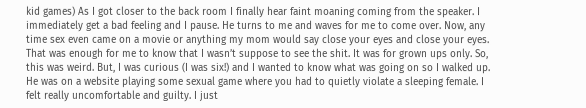kid games) As I got closer to the back room I finally hear faint moaning coming from the speaker. I immediately get a bad feeling and I pause. He turns to me and waves for me to come over. Now, any time sex even came on a movie or anything my mom would say close your eyes and close your eyes. That was enough for me to know that I wasn’t suppose to see the shit. It was for grown ups only. So, this was weird. But, I was curious (I was six!) and I wanted to know what was going on so I walked up. He was on a website playing some sexual game where you had to quietly violate a sleeping female. I felt really uncomfortable and guilty. I just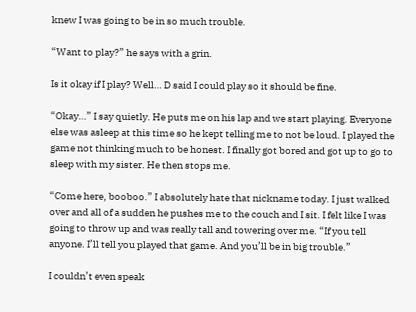knew I was going to be in so much trouble.

“Want to play?” he says with a grin.

Is it okay if I play? Well… D said I could play so it should be fine.

“Okay…” I say quietly. He puts me on his lap and we start playing. Everyone else was asleep at this time so he kept telling me to not be loud. I played the game not thinking much to be honest. I finally got bored and got up to go to sleep with my sister. He then stops me.

“Come here, booboo.” I absolutely hate that nickname today. I just walked over and all of a sudden he pushes me to the couch and I sit. I felt like I was going to throw up and was really tall and towering over me. “If you tell anyone. I’ll tell you played that game. And you’ll be in big trouble.”

I couldn’t even speak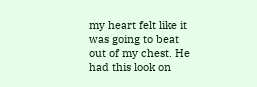my heart felt like it was going to beat out of my chest. He had this look on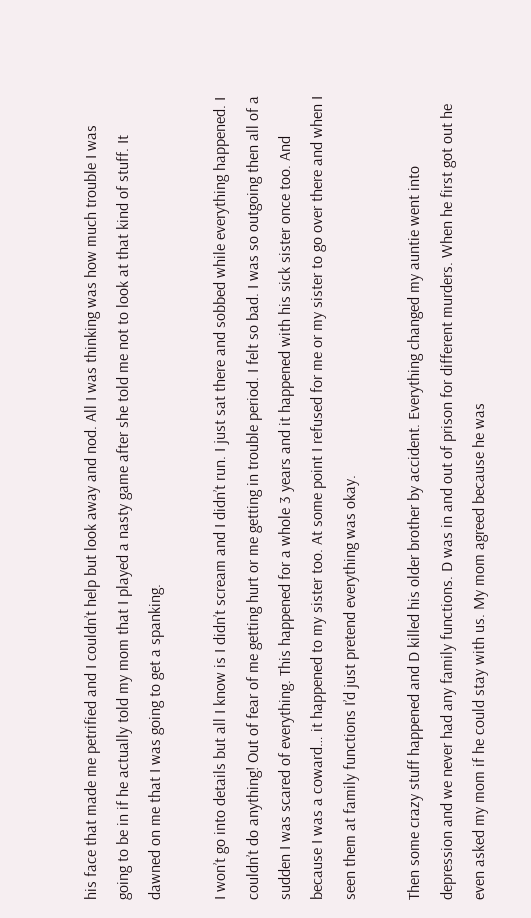his face that made me petrified and I couldn’t help but look away and nod. All I was thinking was how much trouble I was going to be in if he actually told my mom that I played a nasty game after she told me not to look at that kind of stuff. It dawned on me that I was going to get a spanking.

I won’t go into details but all I know is I didn’t scream and I didn’t run. I just sat there and sobbed while everything happened. I couldn’t do anything! Out of fear of me getting hurt or me getting in trouble period. I felt so bad. I was so outgoing then all of a sudden I was scared of everything. This happened for a whole 3 years and it happened with his sick sister once too. And because I was a coward… it happened to my sister too. At some point I refused for me or my sister to go over there and when I seen them at family functions I’d just pretend everything was okay.

Then some crazy stuff happened and D killed his older brother by accident. Everything changed my auntie went into depression and we never had any family functions. D was in and out of prison for different murders. When he first got out he even asked my mom if he could stay with us. My mom agreed because he was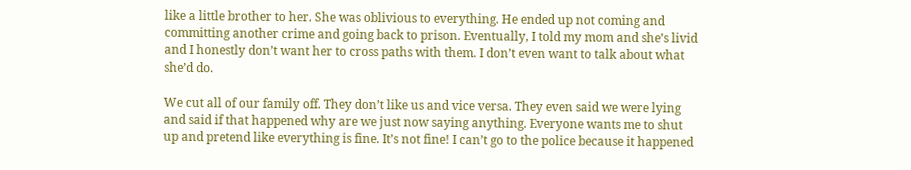like a little brother to her. She was oblivious to everything. He ended up not coming and committing another crime and going back to prison. Eventually, I told my mom and she’s livid and I honestly don’t want her to cross paths with them. I don’t even want to talk about what she’d do.

We cut all of our family off. They don’t like us and vice versa. They even said we were lying and said if that happened why are we just now saying anything. Everyone wants me to shut up and pretend like everything is fine. It’s not fine! I can’t go to the police because it happened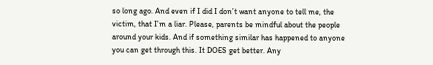so long ago. And even if I did I don’t want anyone to tell me, the victim, that I’m a liar. Please, parents be mindful about the people around your kids. And if something similar has happened to anyone you can get through this. It DOES get better. Any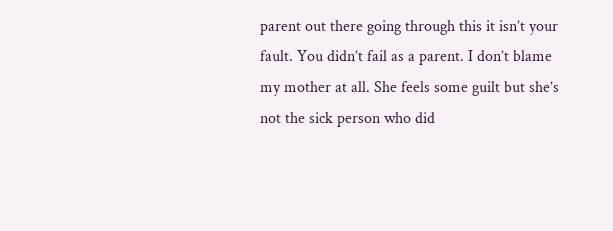parent out there going through this it isn’t your fault. You didn’t fail as a parent. I don’t blame my mother at all. She feels some guilt but she’s not the sick person who did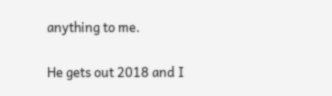anything to me.

He gets out 2018 and I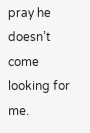pray he doesn’t come looking for me.